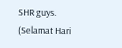SHR guys.
(Selamat Hari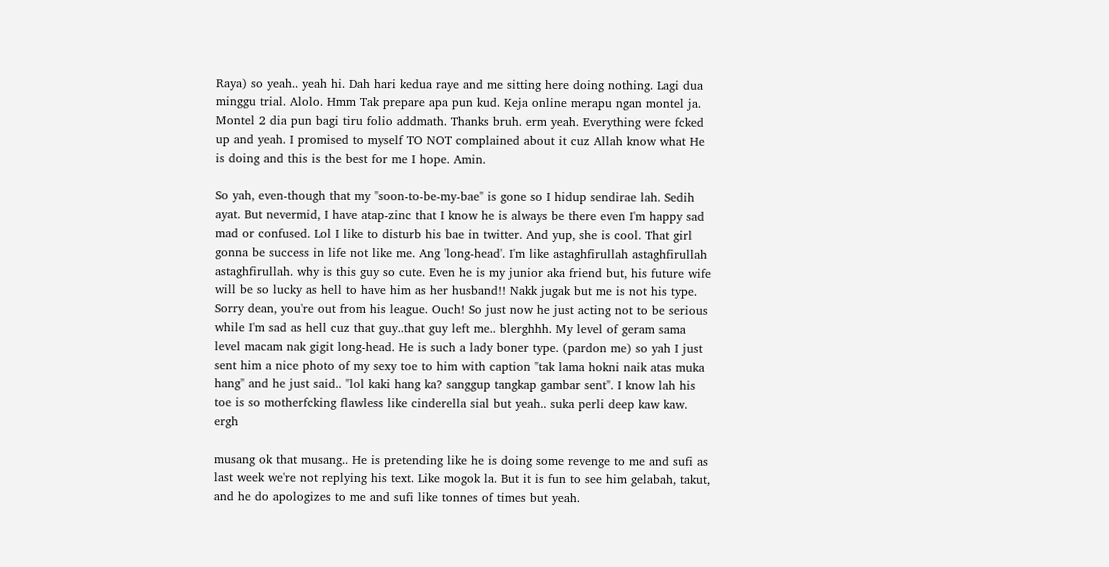Raya) so yeah.. yeah hi. Dah hari kedua raye and me sitting here doing nothing. Lagi dua minggu trial. Alolo. Hmm Tak prepare apa pun kud. Keja online merapu ngan montel ja. Montel 2 dia pun bagi tiru folio addmath. Thanks bruh. erm yeah. Everything were fcked up and yeah. I promised to myself TO NOT complained about it cuz Allah know what He is doing and this is the best for me I hope. Amin.

So yah, even-though that my "soon-to-be-my-bae" is gone so I hidup sendirae lah. Sedih ayat. But nevermid, I have atap-zinc that I know he is always be there even I'm happy sad mad or confused. Lol I like to disturb his bae in twitter. And yup, she is cool. That girl gonna be success in life not like me. Ang 'long-head'. I'm like astaghfirullah astaghfirullah astaghfirullah. why is this guy so cute. Even he is my junior aka friend but, his future wife will be so lucky as hell to have him as her husband!! Nakk jugak but me is not his type. Sorry dean, you're out from his league. Ouch! So just now he just acting not to be serious while I'm sad as hell cuz that guy..that guy left me.. blerghhh. My level of geram sama level macam nak gigit long-head. He is such a lady boner type. (pardon me) so yah I just sent him a nice photo of my sexy toe to him with caption "tak lama hokni naik atas muka hang" and he just said.. "lol kaki hang ka? sanggup tangkap gambar sent". I know lah his toe is so motherfcking flawless like cinderella sial but yeah.. suka perli deep kaw kaw. ergh

musang ok that musang.. He is pretending like he is doing some revenge to me and sufi as last week we're not replying his text. Like mogok la. But it is fun to see him gelabah, takut, and he do apologizes to me and sufi like tonnes of times but yeah.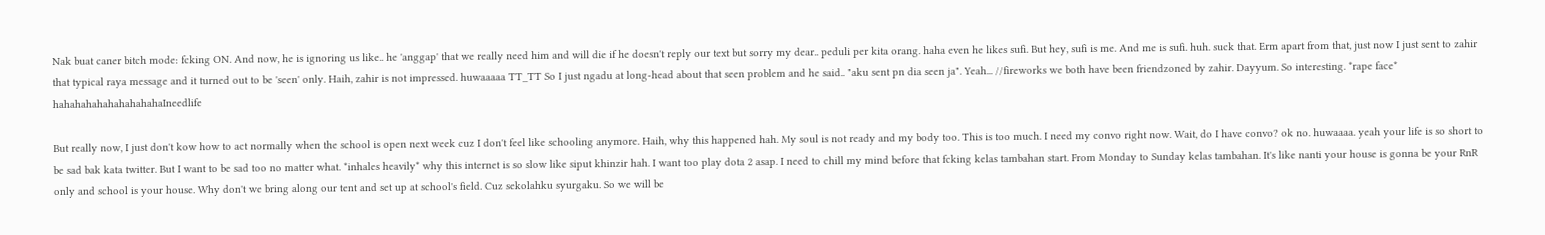Nak buat caner bitch mode: fcking ON. And now, he is ignoring us like.. he 'anggap' that we really need him and will die if he doesn't reply our text but sorry my dear.. peduli per kita orang. haha even he likes sufi. But hey, sufi is me. And me is sufi. huh. suck that. Erm apart from that, just now I just sent to zahir that typical raya message and it turned out to be 'seen' only. Haih, zahir is not impressed. huwaaaaa TT_TT So I just ngadu at long-head about that seen problem and he said.. "aku sent pn dia seen ja". Yeah... //fireworks we both have been friendzoned by zahir. Dayyum. So interesting. *rape face* hahahahahahahahahahaIneedlife

But really now, I just don't kow how to act normally when the school is open next week cuz I don't feel like schooling anymore. Haih, why this happened hah. My soul is not ready and my body too. This is too much. I need my convo right now. Wait, do I have convo? ok no. huwaaaa. yeah your life is so short to be sad bak kata twitter. But I want to be sad too no matter what. *inhales heavily* why this internet is so slow like siput khinzir hah. I want too play dota 2 asap. I need to chill my mind before that fcking kelas tambahan start. From Monday to Sunday kelas tambahan. It's like nanti your house is gonna be your RnR only and school is your house. Why don't we bring along our tent and set up at school's field. Cuz sekolahku syurgaku. So we will be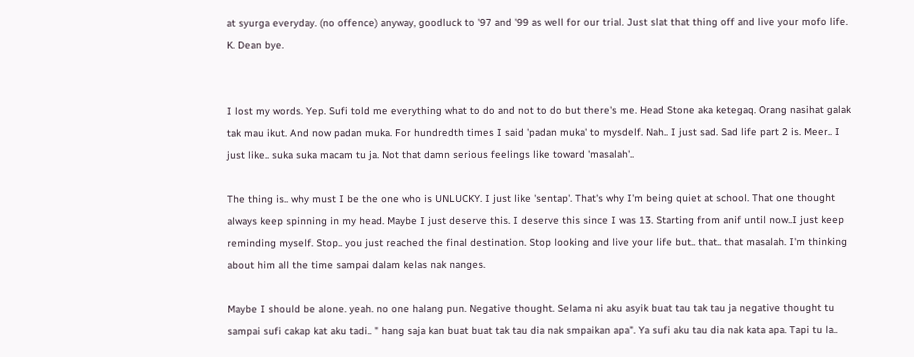at syurga everyday. (no offence) anyway, goodluck to '97 and '99 as well for our trial. Just slat that thing off and live your mofo life. K. Dean bye.


I lost my words. Yep. Sufi told me everything what to do and not to do but there's me. Head Stone aka ketegaq. Orang nasihat galak tak mau ikut. And now padan muka. For hundredth times I said 'padan muka' to mysdelf. Nah.. I just sad. Sad life part 2 is. Meer.. I just like.. suka suka macam tu ja. Not that damn serious feelings like toward 'masalah'..

The thing is.. why must I be the one who is UNLUCKY. I just like 'sentap'. That's why I'm being quiet at school. That one thought always keep spinning in my head. Maybe I just deserve this. I deserve this since I was 13. Starting from anif until now..I just keep reminding myself. Stop.. you just reached the final destination. Stop looking and live your life but.. that.. that masalah. I'm thinking about him all the time sampai dalam kelas nak nanges.

Maybe I should be alone. yeah. no one halang pun. Negative thought. Selama ni aku asyik buat tau tak tau ja negative thought tu sampai sufi cakap kat aku tadi.. " hang saja kan buat buat tak tau dia nak smpaikan apa". Ya sufi aku tau dia nak kata apa. Tapi tu la..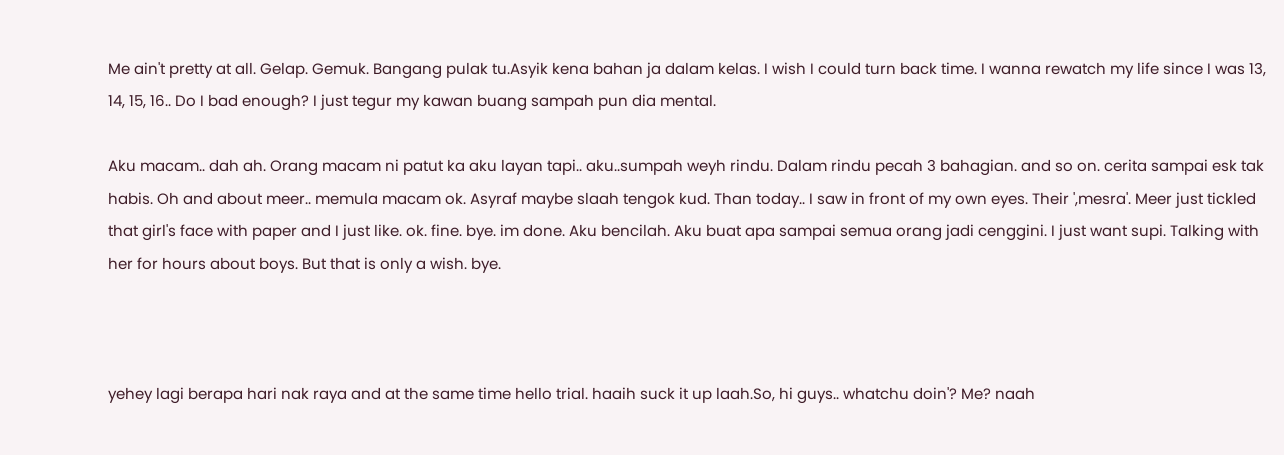Me ain't pretty at all. Gelap. Gemuk. Bangang pulak tu.Asyik kena bahan ja dalam kelas. I wish I could turn back time. I wanna rewatch my life since I was 13, 14, 15, 16.. Do I bad enough? I just tegur my kawan buang sampah pun dia mental.

Aku macam.. dah ah. Orang macam ni patut ka aku layan tapi.. aku..sumpah weyh rindu. Dalam rindu pecah 3 bahagian. and so on. cerita sampai esk tak habis. Oh and about meer.. memula macam ok. Asyraf maybe slaah tengok kud. Than today.. I saw in front of my own eyes. Their ',mesra'. Meer just tickled that girl's face with paper and I just like. ok. fine. bye. im done. Aku bencilah. Aku buat apa sampai semua orang jadi cenggini. I just want supi. Talking with her for hours about boys. But that is only a wish. bye.



yehey lagi berapa hari nak raya and at the same time hello trial. haaih suck it up laah.So, hi guys.. whatchu doin'? Me? naah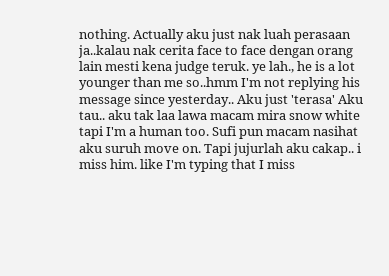nothing. Actually aku just nak luah perasaan ja..kalau nak cerita face to face dengan orang lain mesti kena judge teruk. ye lah., he is a lot younger than me so..hmm I'm not replying his message since yesterday.. Aku just 'terasa' Aku tau.. aku tak laa lawa macam mira snow white tapi I'm a human too. Sufi pun macam nasihat aku suruh move on. Tapi jujurlah aku cakap.. i miss him. like I'm typing that I miss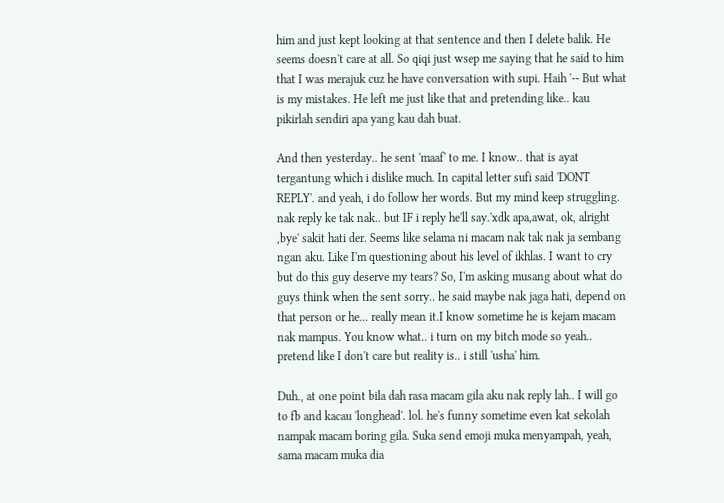him and just kept looking at that sentence and then I delete balik. He seems doesn't care at all. So qiqi just wsep me saying that he said to him that I was merajuk cuz he have conversation with supi. Haih '-- But what is my mistakes. He left me just like that and pretending like.. kau pikirlah sendiri apa yang kau dah buat.

And then yesterday.. he sent 'maaf' to me. I know.. that is ayat tergantung which i dislike much. In capital letter sufi said 'DONT REPLY'. and yeah, i do follow her words. But my mind keep struggling. nak reply ke tak nak.. but IF i reply he'll say.'xdk apa,awat, ok, alright ,bye' sakit hati der. Seems like selama ni macam nak tak nak ja sembang ngan aku. Like I'm questioning about his level of ikhlas. I want to cry but do this guy deserve my tears? So, I'm asking musang about what do guys think when the sent sorry.. he said maybe nak jaga hati, depend on that person or he... really mean it.I know sometime he is kejam macam nak mampus. You know what.. i turn on my bitch mode so yeah.. pretend like I don't care but reality is.. i still 'usha' him.

Duh., at one point bila dah rasa macam gila aku nak reply lah.. I will go to fb and kacau 'longhead'. lol. he's funny sometime even kat sekolah nampak macam boring gila. Suka send emoji muka menyampah, yeah, sama macam muka dia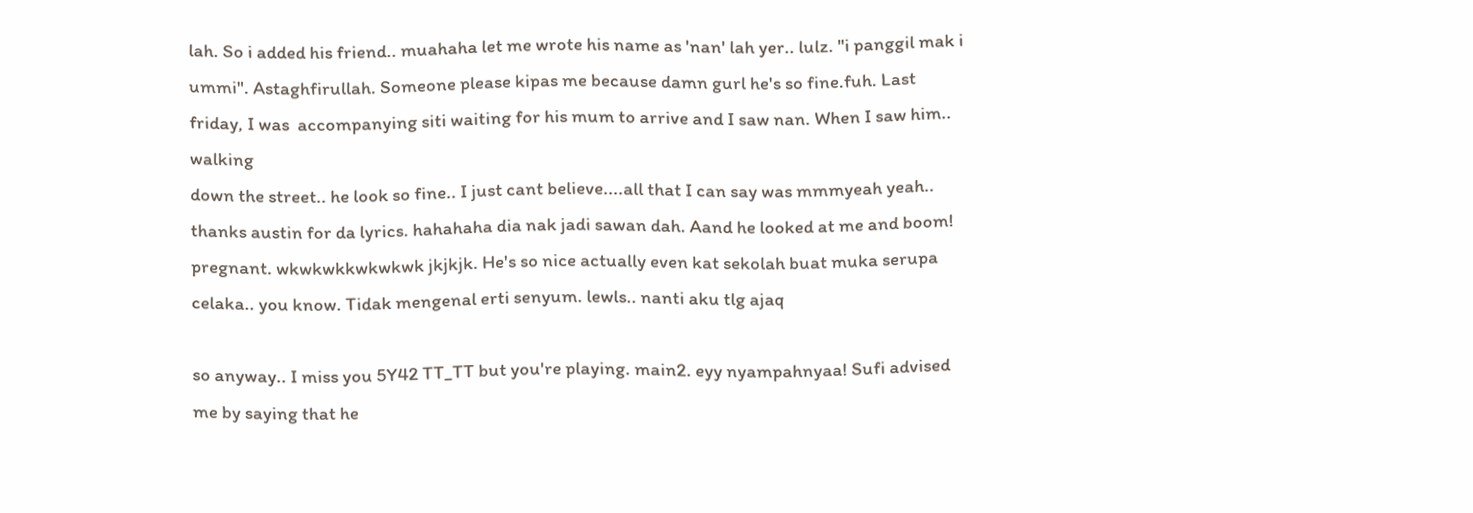lah. So i added his friend.. muahaha let me wrote his name as 'nan' lah yer.. lulz. "i panggil mak i ummi". Astaghfirullah. Someone please kipas me because damn gurl he's so fine.fuh. Last friday, I was  accompanying siti waiting for his mum to arrive and I saw nan. When I saw him.. walking
down the street.. he look so fine.. I just cant believe....all that I can say was mmmyeah yeah.. thanks austin for da lyrics. hahahaha dia nak jadi sawan dah. Aand he looked at me and boom! pregnant. wkwkwkkwkwkwk jkjkjk. He's so nice actually even kat sekolah buat muka serupa celaka.. you know. Tidak mengenal erti senyum. lewls.. nanti aku tlg ajaq

so anyway.. I miss you 5Y42 TT_TT but you're playing. main2. eyy nyampahnyaa! Sufi advised me by saying that he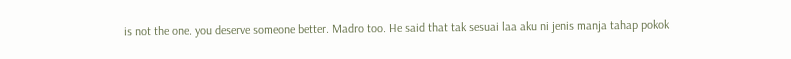is not the one. you deserve someone better. Madro too. He said that tak sesuai laa aku ni jenis manja tahap pokok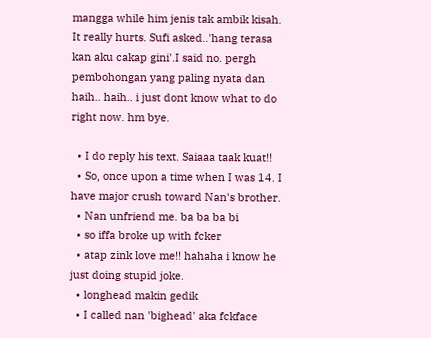mangga while him jenis tak ambik kisah. It really hurts. Sufi asked..'hang terasa kan aku cakap gini'.I said no. pergh pembohongan yang paling nyata dan haih.. haih.. i just dont know what to do right now. hm bye.

  • I do reply his text. Saiaaa taak kuat!!
  • So, once upon a time when I was 14. I have major crush toward Nan's brother.
  • Nan unfriend me. ba ba ba bi
  • so iffa broke up with fcker
  • atap zink love me!! hahaha i know he just doing stupid joke.
  • longhead makin gedik
  • I called nan 'bighead' aka fckface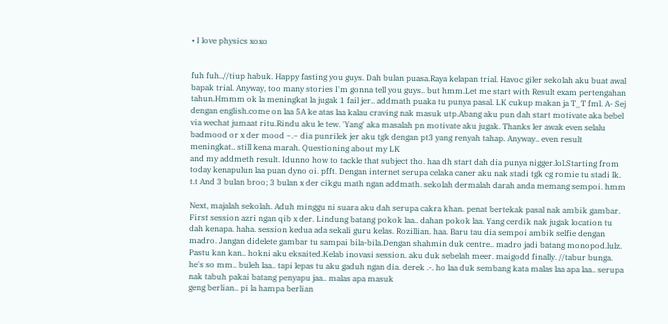• I love physics xoxo


fuh fuh..//tiup habuk. Happy fasting you guys. Dah bulan puasa.Raya kelapan trial. Havoc giler sekolah aku buat awal bapak trial. Anyway, too many stories I'm gonna tell you guys.. but hmm.Let me start with Result exam pertengahan tahun.Hmmm ok la meningkat la jugak 1 fail jer.. addmath puaka tu punya pasal. LK cukup makan ja T_T fml. A- Sej dengan english.come on laa 5A ke atas laa kalau craving nak masuk utp.Abang aku pun dah start motivate aka bebel via wechat jumaat ritu.Rindu aku le tew. 'Yang' aka masalah pn motivate aku jugak. Thanks ler awak even selalu badmood or x der mood ~.~ dia punrilek jer aku tgk dengan pt3 yang renyah tahap. Anyway.. even result meningkat.. still kena marah. Questioning about my LK
and my addmeth result. Idunno how to tackle that subject tho. haa dh start dah dia punya nigger.lol.Starting from today kenapulun laa puan dyno oi. pfft. Dengan internet serupa celaka caner aku nak stadi tgk cg romie tu stadi lk. t.t And 3 bulan broo; 3 bulan x der cikgu math ngan addmath. sekolah dermalah darah anda memang sempoi. hmm

Next, majalah sekolah. Aduh minggu ni suara aku dah serupa cakra khan. penat bertekak pasal nak ambik gambar. First session azri ngan qib x der. Lindung batang pokok laa.. dahan pokok laa. Yang cerdik nak jugak location tu dah kenapa. haha. session kedua ada sekali guru kelas. Rozillian. haa. Baru tau dia sempoi ambik selfie dengan madro. Jangan didelete gambar tu sampai bila-bila.Dengan shahmin duk centre.. madro jadi batang monopod.lulz. Pastu kan kan.. hokni aku eksaited.Kelab inovasi session. aku duk sebelah meer. maigodd finally. //tabur bunga. he's so mm.. buleh laa.. tapi lepas tu aku gaduh ngan dia. derek .-. ho laa duk sembang kata malas laa apa laa.. serupa nak tabuh pakai batang penyapu jaa.. malas apa masuk
geng berlian.. pi la hampa berlian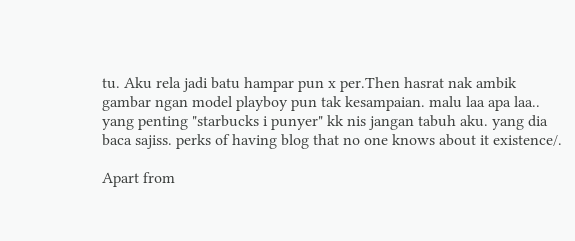tu. Aku rela jadi batu hampar pun x per.Then hasrat nak ambik gambar ngan model playboy pun tak kesampaian. malu laa apa laa.. yang penting "starbucks i punyer" kk nis jangan tabuh aku. yang dia baca sajiss. perks of having blog that no one knows about it existence/.

Apart from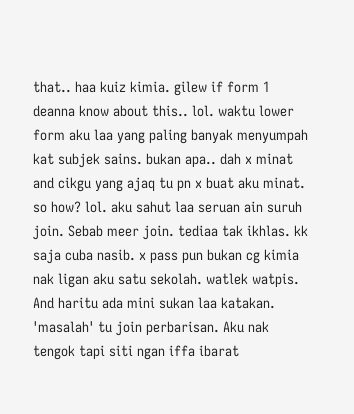that.. haa kuiz kimia. gilew if form 1 deanna know about this.. lol. waktu lower form aku laa yang paling banyak menyumpah kat subjek sains. bukan apa.. dah x minat and cikgu yang ajaq tu pn x buat aku minat. so how? lol. aku sahut laa seruan ain suruh join. Sebab meer join. tediaa tak ikhlas. kk saja cuba nasib. x pass pun bukan cg kimia nak ligan aku satu sekolah. watlek watpis. And haritu ada mini sukan laa katakan. 'masalah' tu join perbarisan. Aku nak tengok tapi siti ngan iffa ibarat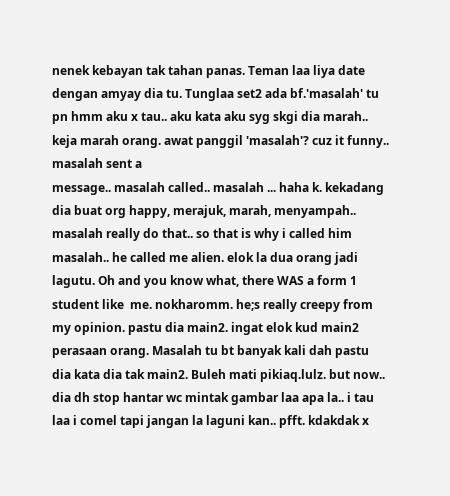nenek kebayan tak tahan panas. Teman laa liya date dengan amyay dia tu. Tunglaa set2 ada bf.'masalah' tu pn hmm aku x tau.. aku kata aku syg skgi dia marah.. keja marah orang. awat panggil 'masalah'? cuz it funny.. masalah sent a
message.. masalah called.. masalah ... haha k. kekadang dia buat org happy, merajuk, marah, menyampah.. masalah really do that.. so that is why i called him masalah.. he called me alien. elok la dua orang jadi lagutu. Oh and you know what, there WAS a form 1 student like  me. nokharomm. he;s really creepy from my opinion. pastu dia main2. ingat elok kud main2 perasaan orang. Masalah tu bt banyak kali dah pastu dia kata dia tak main2. Buleh mati pikiaq.lulz. but now.. dia dh stop hantar wc mintak gambar laa apa la.. i tau laa i comel tapi jangan la laguni kan.. pfft. kdakdak x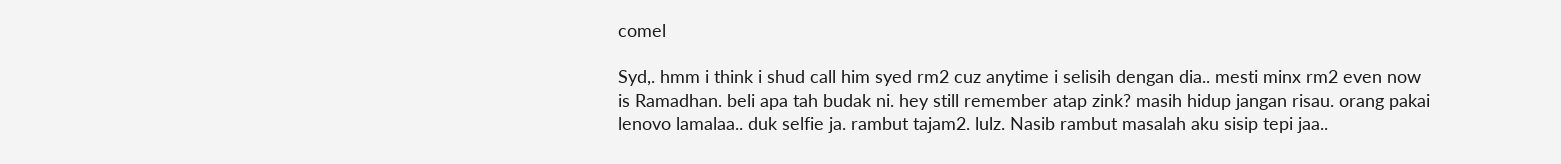comel

Syd,. hmm i think i shud call him syed rm2 cuz anytime i selisih dengan dia.. mesti minx rm2 even now is Ramadhan. beli apa tah budak ni. hey still remember atap zink? masih hidup jangan risau. orang pakai lenovo lamalaa.. duk selfie ja. rambut tajam2. lulz. Nasib rambut masalah aku sisip tepi jaa..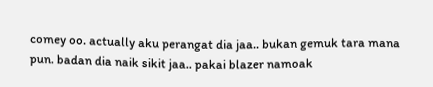comey oo. actually aku perangat dia jaa.. bukan gemuk tara mana pun. badan dia naik sikit jaa.. pakai blazer namoak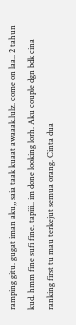ramping gitu. gugat iman aku,, saia taak kuaat awaaak.lulz. come on laa.. 2 tahun kud. hmm fine sufi fine. tapiii.. im done looking lorh. Aku couple dgn bdk cina ranking first tu mau terkejut semua orang. Cinta dua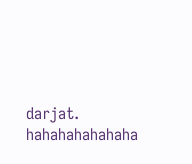darjat. hahahahahahaha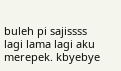buleh pi sajissss lagi lama lagi aku merepek. kbyebye